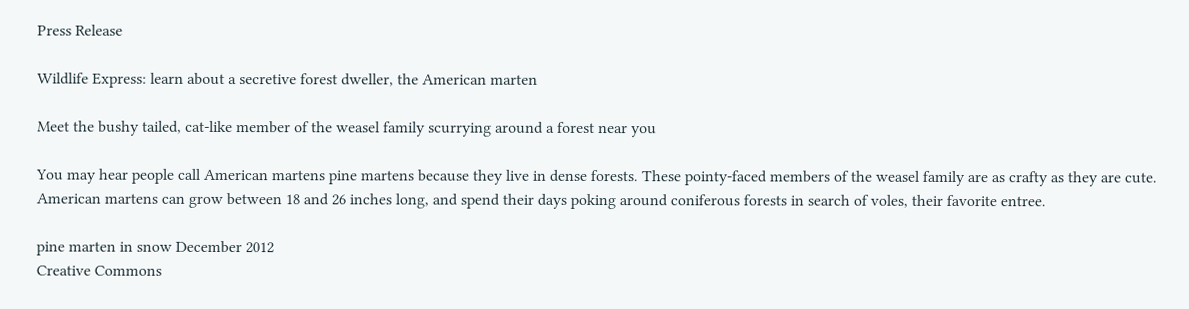Press Release

Wildlife Express: learn about a secretive forest dweller, the American marten

Meet the bushy tailed, cat-like member of the weasel family scurrying around a forest near you

You may hear people call American martens pine martens because they live in dense forests. These pointy-faced members of the weasel family are as crafty as they are cute. American martens can grow between 18 and 26 inches long, and spend their days poking around coniferous forests in search of voles, their favorite entree.

pine marten in snow December 2012
Creative Commons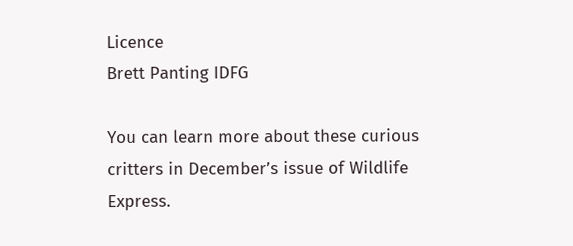Licence
Brett Panting IDFG

You can learn more about these curious critters in December’s issue of Wildlife Express.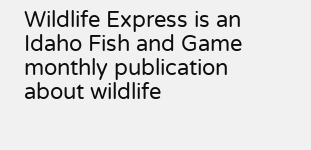Wildlife Express is an Idaho Fish and Game monthly publication about wildlife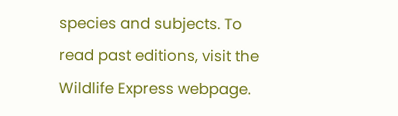species and subjects. To read past editions, visit the Wildlife Express webpage.